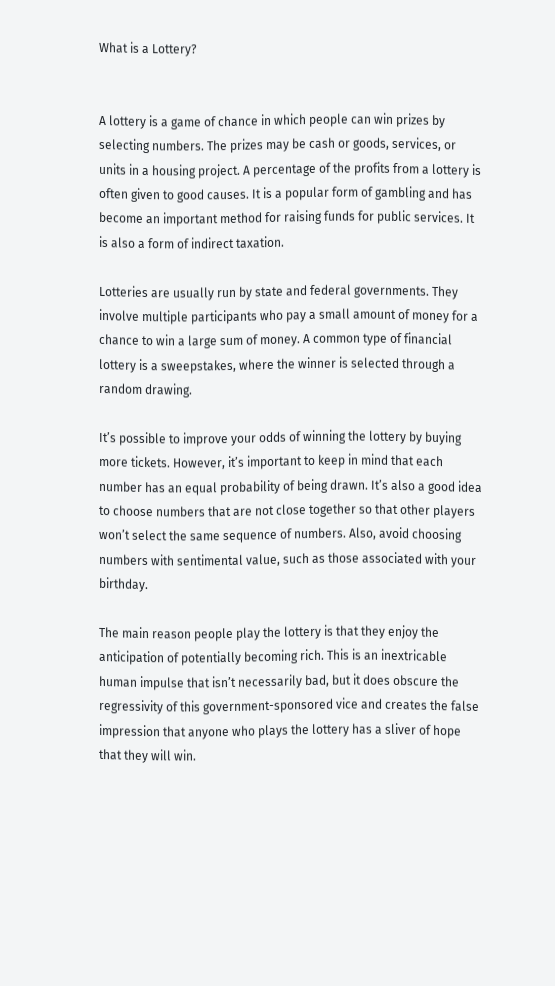What is a Lottery?


A lottery is a game of chance in which people can win prizes by selecting numbers. The prizes may be cash or goods, services, or units in a housing project. A percentage of the profits from a lottery is often given to good causes. It is a popular form of gambling and has become an important method for raising funds for public services. It is also a form of indirect taxation.

Lotteries are usually run by state and federal governments. They involve multiple participants who pay a small amount of money for a chance to win a large sum of money. A common type of financial lottery is a sweepstakes, where the winner is selected through a random drawing.

It’s possible to improve your odds of winning the lottery by buying more tickets. However, it’s important to keep in mind that each number has an equal probability of being drawn. It’s also a good idea to choose numbers that are not close together so that other players won’t select the same sequence of numbers. Also, avoid choosing numbers with sentimental value, such as those associated with your birthday.

The main reason people play the lottery is that they enjoy the anticipation of potentially becoming rich. This is an inextricable human impulse that isn’t necessarily bad, but it does obscure the regressivity of this government-sponsored vice and creates the false impression that anyone who plays the lottery has a sliver of hope that they will win.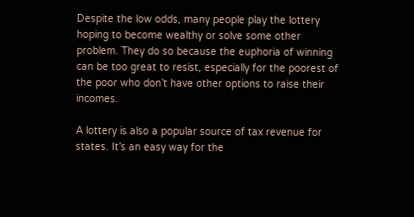Despite the low odds, many people play the lottery hoping to become wealthy or solve some other problem. They do so because the euphoria of winning can be too great to resist, especially for the poorest of the poor who don’t have other options to raise their incomes.

A lottery is also a popular source of tax revenue for states. It’s an easy way for the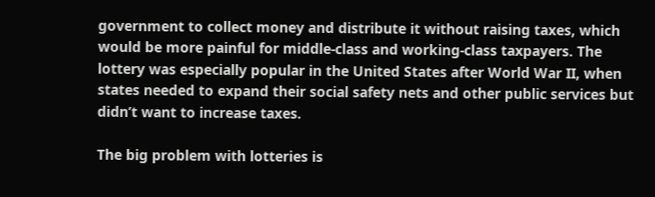government to collect money and distribute it without raising taxes, which would be more painful for middle-class and working-class taxpayers. The lottery was especially popular in the United States after World War II, when states needed to expand their social safety nets and other public services but didn’t want to increase taxes.

The big problem with lotteries is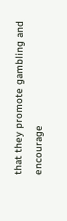that they promote gambling and encourage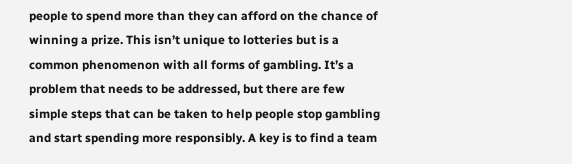people to spend more than they can afford on the chance of winning a prize. This isn’t unique to lotteries but is a common phenomenon with all forms of gambling. It’s a problem that needs to be addressed, but there are few simple steps that can be taken to help people stop gambling and start spending more responsibly. A key is to find a team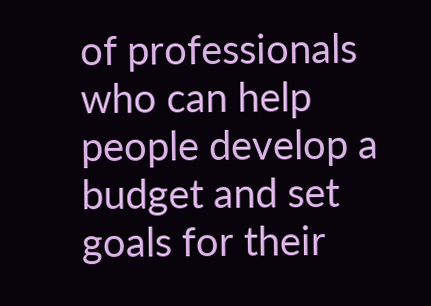of professionals who can help people develop a budget and set goals for their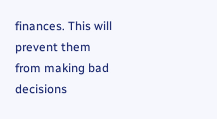finances. This will prevent them from making bad decisions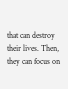that can destroy their lives. Then, they can focus on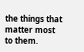the things that matter most to them.